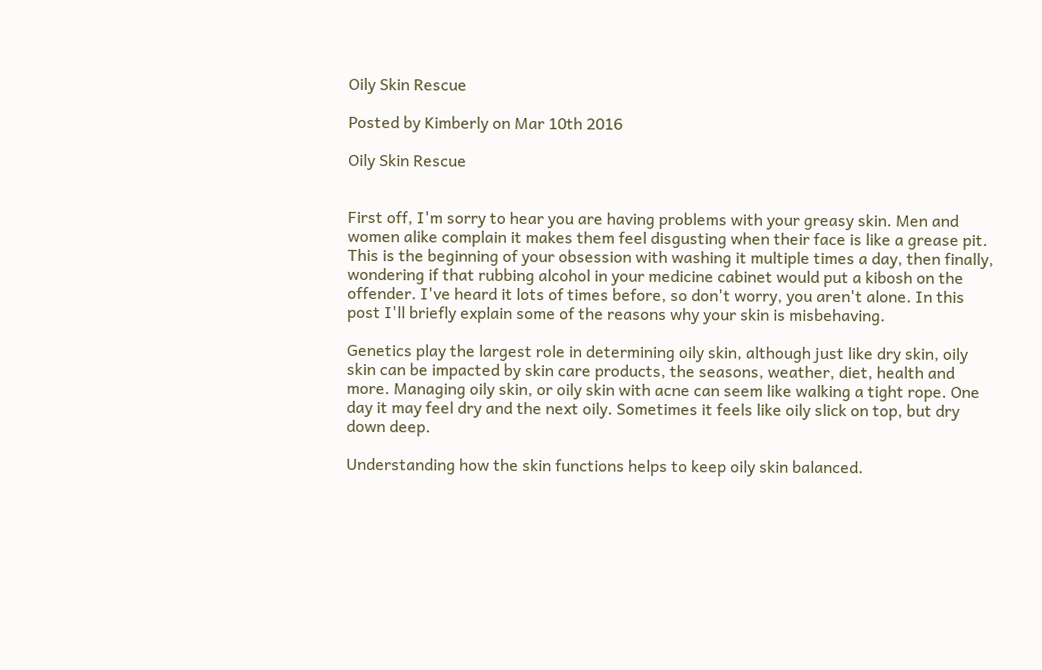Oily Skin Rescue

Posted by Kimberly on Mar 10th 2016

Oily Skin Rescue


First off, I'm sorry to hear you are having problems with your greasy skin. Men and women alike complain it makes them feel disgusting when their face is like a grease pit. This is the beginning of your obsession with washing it multiple times a day, then finally, wondering if that rubbing alcohol in your medicine cabinet would put a kibosh on the offender. I've heard it lots of times before, so don't worry, you aren't alone. In this post I'll briefly explain some of the reasons why your skin is misbehaving.

Genetics play the largest role in determining oily skin, although just like dry skin, oily skin can be impacted by skin care products, the seasons, weather, diet, health and more. Managing oily skin, or oily skin with acne can seem like walking a tight rope. One day it may feel dry and the next oily. Sometimes it feels like oily slick on top, but dry down deep.

Understanding how the skin functions helps to keep oily skin balanced.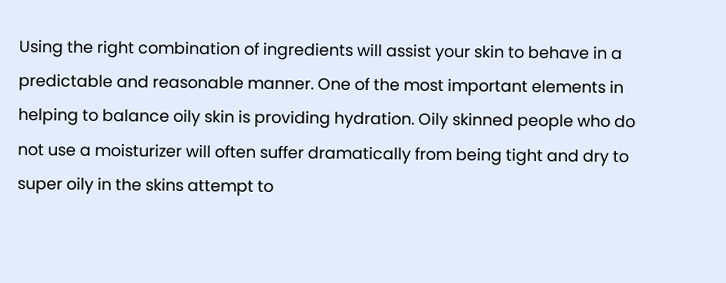Using the right combination of ingredients will assist your skin to behave in a predictable and reasonable manner. One of the most important elements in helping to balance oily skin is providing hydration. Oily skinned people who do not use a moisturizer will often suffer dramatically from being tight and dry to super oily in the skins attempt to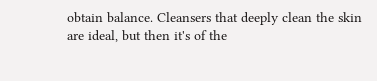obtain balance. Cleansers that deeply clean the skin are ideal, but then it's of the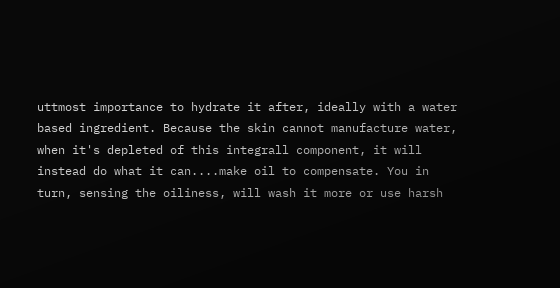uttmost importance to hydrate it after, ideally with a water based ingredient. Because the skin cannot manufacture water, when it's depleted of this integrall component, it will instead do what it can....make oil to compensate. You in turn, sensing the oiliness, will wash it more or use harsh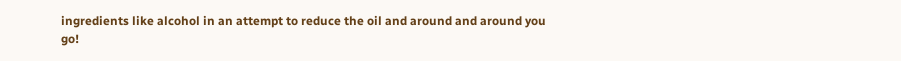ingredients like alcohol in an attempt to reduce the oil and around and around you go!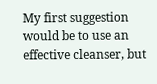My first suggestion would be to use an effective cleanser, but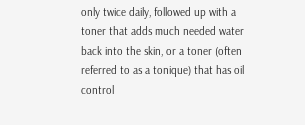only twice daily, followed up with a toner that adds much needed water back into the skin, or a toner (often referred to as a tonique) that has oil control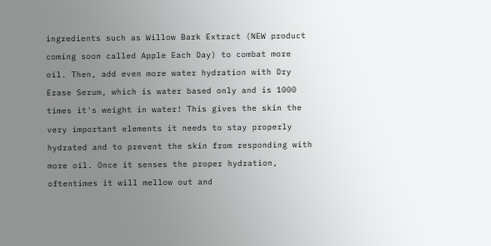ingredients such as Willow Bark Extract (NEW product coming soon called Apple Each Day) to combat more oil. Then, add even more water hydration with Dry Erase Serum, which is water based only and is 1000 times it's weight in water! This gives the skin the very important elements it needs to stay properly hydrated and to prevent the skin from responding with more oil. Once it senses the proper hydration, oftentimes it will mellow out and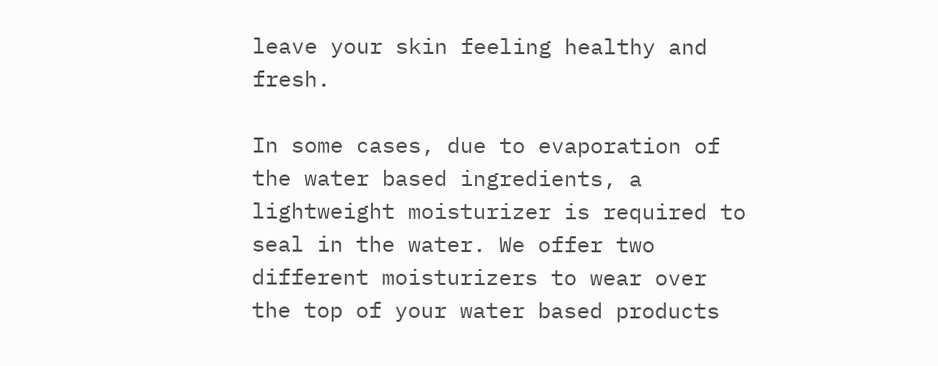leave your skin feeling healthy and fresh.

In some cases, due to evaporation of the water based ingredients, a lightweight moisturizer is required to seal in the water. We offer two different moisturizers to wear over the top of your water based products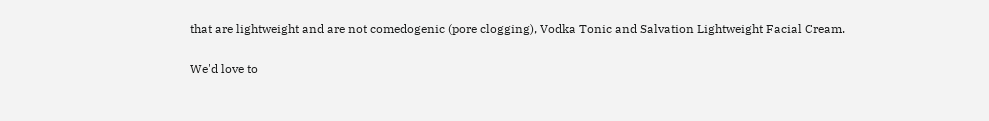that are lightweight and are not comedogenic (pore clogging), Vodka Tonic and Salvation Lightweight Facial Cream.

We'd love to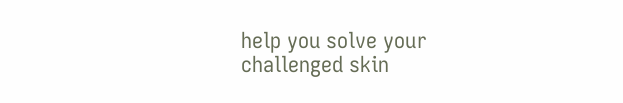help you solve your challenged skin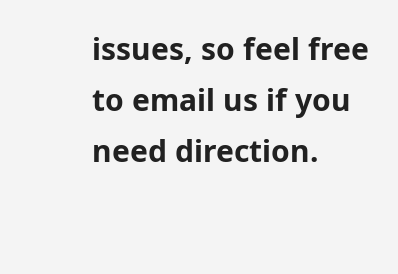issues, so feel free to email us if you need direction.